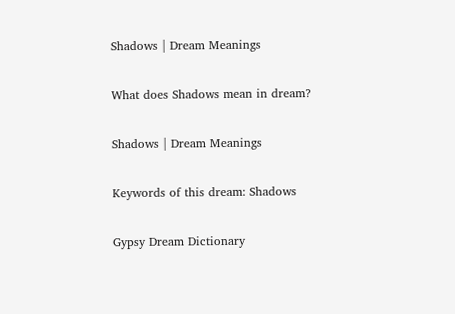Shadows | Dream Meanings

What does Shadows mean in dream?

Shadows | Dream Meanings

Keywords of this dream: Shadows

Gypsy Dream Dictionary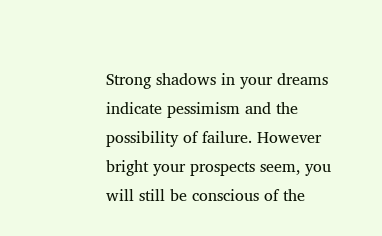Strong shadows in your dreams indicate pessimism and the possibility of failure. However bright your prospects seem, you will still be conscious of the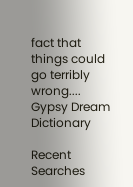fact that things could go terribly wrong.... Gypsy Dream Dictionary

Recent Searches